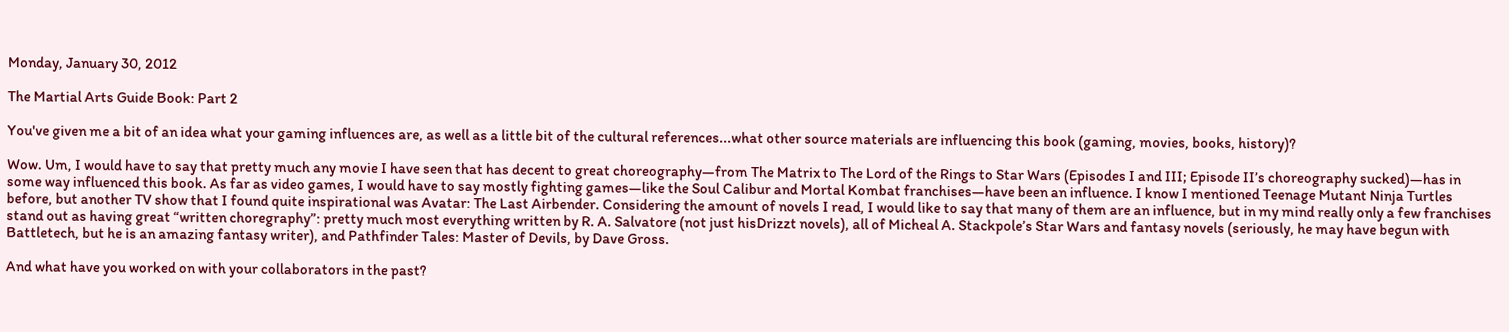Monday, January 30, 2012

The Martial Arts Guide Book: Part 2

You've given me a bit of an idea what your gaming influences are, as well as a little bit of the cultural references...what other source materials are influencing this book (gaming, movies, books, history)?

Wow. Um, I would have to say that pretty much any movie I have seen that has decent to great choreography—from The Matrix to The Lord of the Rings to Star Wars (Episodes I and III; Episode II’s choreography sucked)—has in some way influenced this book. As far as video games, I would have to say mostly fighting games—like the Soul Calibur and Mortal Kombat franchises—have been an influence. I know I mentioned Teenage Mutant Ninja Turtles before, but another TV show that I found quite inspirational was Avatar: The Last Airbender. Considering the amount of novels I read, I would like to say that many of them are an influence, but in my mind really only a few franchises stand out as having great “written choregraphy”: pretty much most everything written by R. A. Salvatore (not just hisDrizzt novels), all of Micheal A. Stackpole’s Star Wars and fantasy novels (seriously, he may have begun with Battletech, but he is an amazing fantasy writer), and Pathfinder Tales: Master of Devils, by Dave Gross.

And what have you worked on with your collaborators in the past?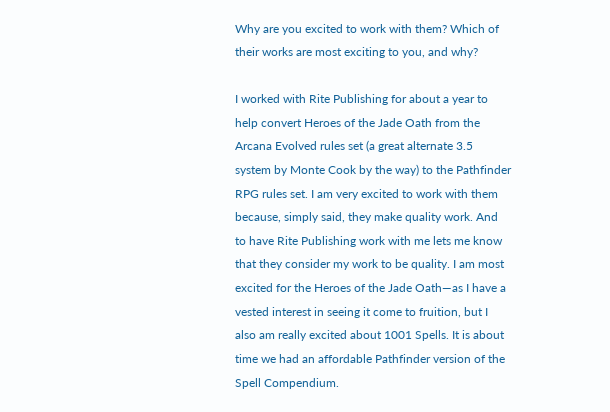Why are you excited to work with them? Which of their works are most exciting to you, and why?

I worked with Rite Publishing for about a year to help convert Heroes of the Jade Oath from the Arcana Evolved rules set (a great alternate 3.5 system by Monte Cook by the way) to the Pathfinder RPG rules set. I am very excited to work with them because, simply said, they make quality work. And to have Rite Publishing work with me lets me know that they consider my work to be quality. I am most excited for the Heroes of the Jade Oath—as I have a vested interest in seeing it come to fruition, but I also am really excited about 1001 Spells. It is about time we had an affordable Pathfinder version of the Spell Compendium.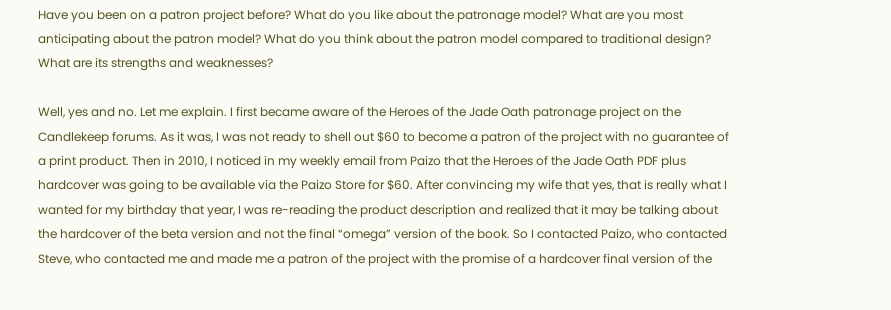Have you been on a patron project before? What do you like about the patronage model? What are you most anticipating about the patron model? What do you think about the patron model compared to traditional design? What are its strengths and weaknesses?

Well, yes and no. Let me explain. I first became aware of the Heroes of the Jade Oath patronage project on the Candlekeep forums. As it was, I was not ready to shell out $60 to become a patron of the project with no guarantee of a print product. Then in 2010, I noticed in my weekly email from Paizo that the Heroes of the Jade Oath PDF plus hardcover was going to be available via the Paizo Store for $60. After convincing my wife that yes, that is really what I wanted for my birthday that year, I was re-reading the product description and realized that it may be talking about the hardcover of the beta version and not the final “omega” version of the book. So I contacted Paizo, who contacted Steve, who contacted me and made me a patron of the project with the promise of a hardcover final version of the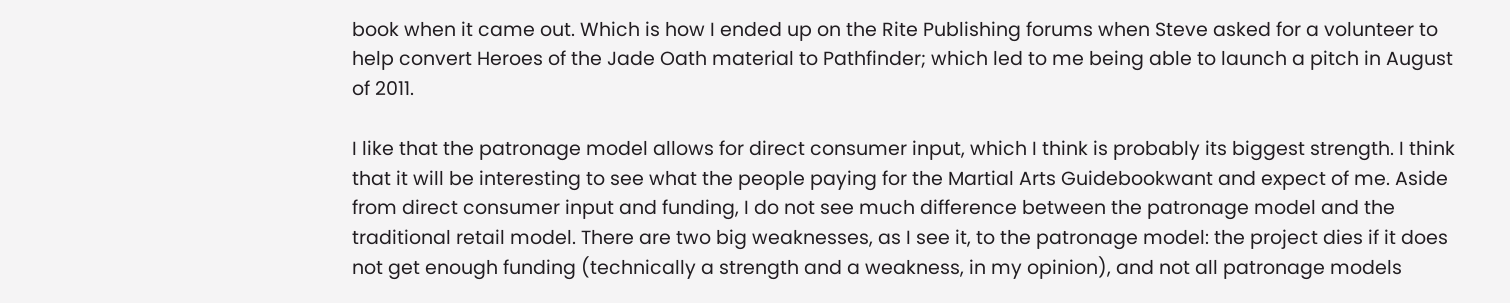book when it came out. Which is how I ended up on the Rite Publishing forums when Steve asked for a volunteer to help convert Heroes of the Jade Oath material to Pathfinder; which led to me being able to launch a pitch in August of 2011.

I like that the patronage model allows for direct consumer input, which I think is probably its biggest strength. I think that it will be interesting to see what the people paying for the Martial Arts Guidebookwant and expect of me. Aside from direct consumer input and funding, I do not see much difference between the patronage model and the traditional retail model. There are two big weaknesses, as I see it, to the patronage model: the project dies if it does not get enough funding (technically a strength and a weakness, in my opinion), and not all patronage models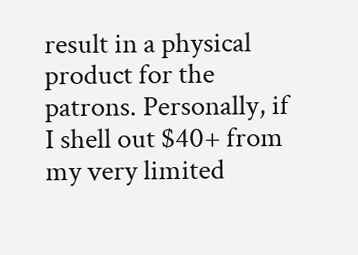result in a physical product for the patrons. Personally, if I shell out $40+ from my very limited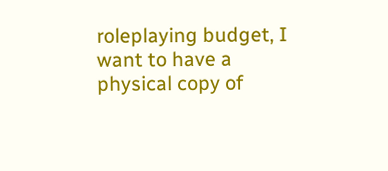roleplaying budget, I want to have a physical copy of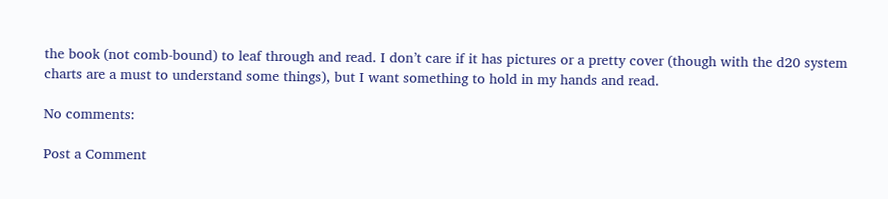the book (not comb-bound) to leaf through and read. I don’t care if it has pictures or a pretty cover (though with the d20 system charts are a must to understand some things), but I want something to hold in my hands and read.

No comments:

Post a Comment